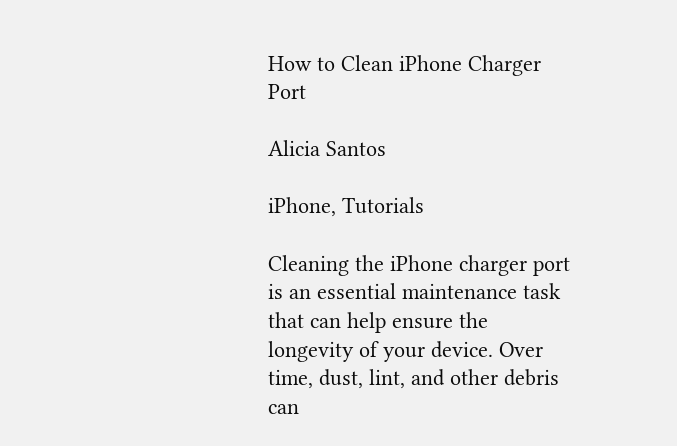How to Clean iPhone Charger Port

Alicia Santos

iPhone, Tutorials

Cleaning the iPhone charger port is an essential maintenance task that can help ensure the longevity of your device. Over time, dust, lint, and other debris can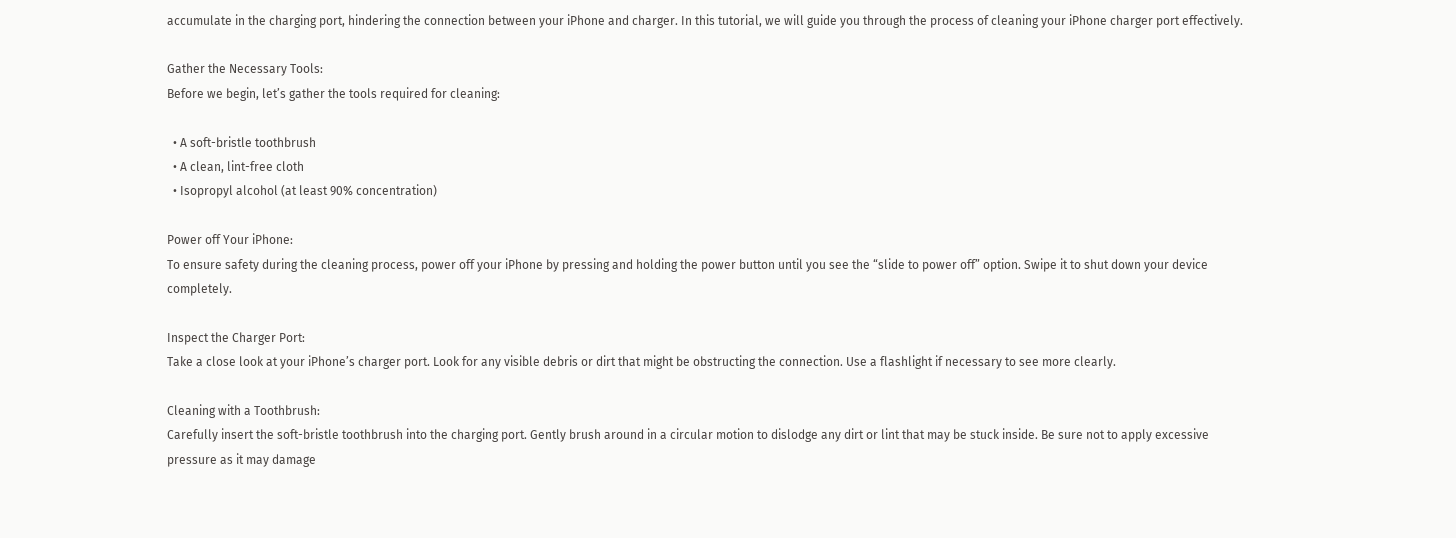accumulate in the charging port, hindering the connection between your iPhone and charger. In this tutorial, we will guide you through the process of cleaning your iPhone charger port effectively.

Gather the Necessary Tools:
Before we begin, let’s gather the tools required for cleaning:

  • A soft-bristle toothbrush
  • A clean, lint-free cloth
  • Isopropyl alcohol (at least 90% concentration)

Power off Your iPhone:
To ensure safety during the cleaning process, power off your iPhone by pressing and holding the power button until you see the “slide to power off” option. Swipe it to shut down your device completely.

Inspect the Charger Port:
Take a close look at your iPhone’s charger port. Look for any visible debris or dirt that might be obstructing the connection. Use a flashlight if necessary to see more clearly.

Cleaning with a Toothbrush:
Carefully insert the soft-bristle toothbrush into the charging port. Gently brush around in a circular motion to dislodge any dirt or lint that may be stuck inside. Be sure not to apply excessive pressure as it may damage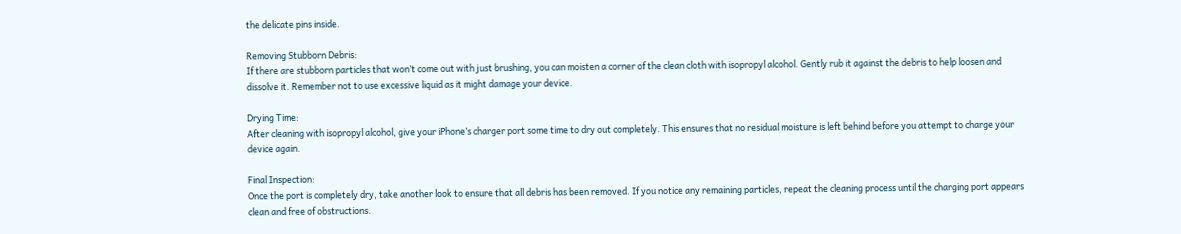the delicate pins inside.

Removing Stubborn Debris:
If there are stubborn particles that won’t come out with just brushing, you can moisten a corner of the clean cloth with isopropyl alcohol. Gently rub it against the debris to help loosen and dissolve it. Remember not to use excessive liquid as it might damage your device.

Drying Time:
After cleaning with isopropyl alcohol, give your iPhone’s charger port some time to dry out completely. This ensures that no residual moisture is left behind before you attempt to charge your device again.

Final Inspection:
Once the port is completely dry, take another look to ensure that all debris has been removed. If you notice any remaining particles, repeat the cleaning process until the charging port appears clean and free of obstructions.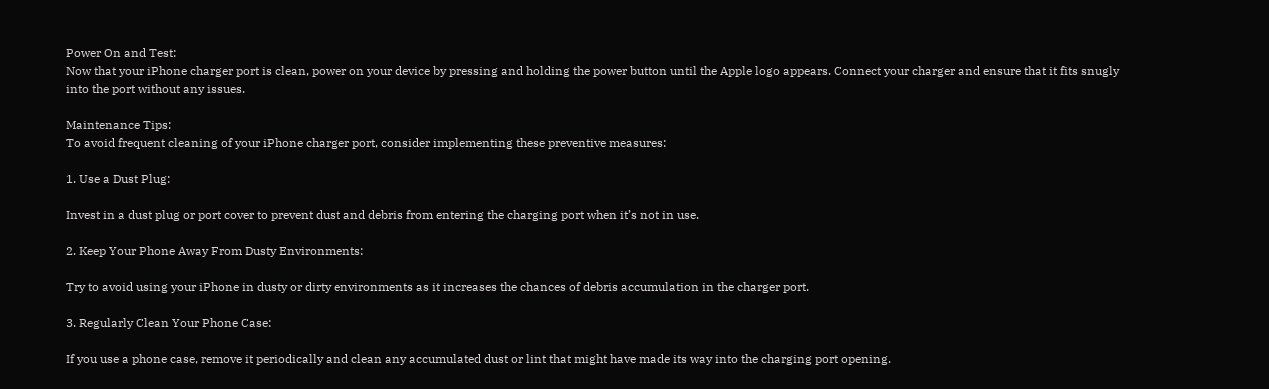Power On and Test:
Now that your iPhone charger port is clean, power on your device by pressing and holding the power button until the Apple logo appears. Connect your charger and ensure that it fits snugly into the port without any issues.

Maintenance Tips:
To avoid frequent cleaning of your iPhone charger port, consider implementing these preventive measures:

1. Use a Dust Plug:

Invest in a dust plug or port cover to prevent dust and debris from entering the charging port when it’s not in use.

2. Keep Your Phone Away From Dusty Environments:

Try to avoid using your iPhone in dusty or dirty environments as it increases the chances of debris accumulation in the charger port.

3. Regularly Clean Your Phone Case:

If you use a phone case, remove it periodically and clean any accumulated dust or lint that might have made its way into the charging port opening.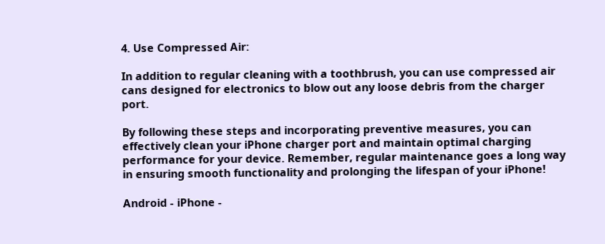4. Use Compressed Air:

In addition to regular cleaning with a toothbrush, you can use compressed air cans designed for electronics to blow out any loose debris from the charger port.

By following these steps and incorporating preventive measures, you can effectively clean your iPhone charger port and maintain optimal charging performance for your device. Remember, regular maintenance goes a long way in ensuring smooth functionality and prolonging the lifespan of your iPhone!

Android - iPhone -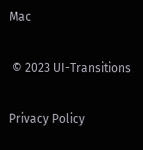Mac

 © 2023 UI-Transitions

Privacy Policy